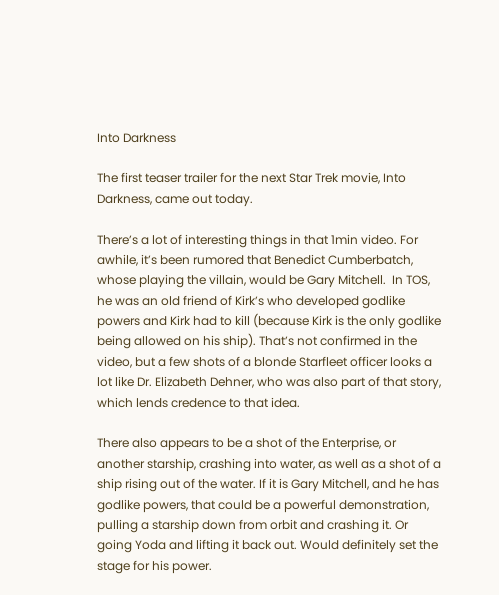Into Darkness

The first teaser trailer for the next Star Trek movie, Into Darkness, came out today.

There’s a lot of interesting things in that 1min video. For awhile, it’s been rumored that Benedict Cumberbatch, whose playing the villain, would be Gary Mitchell.  In TOS, he was an old friend of Kirk’s who developed godlike powers and Kirk had to kill (because Kirk is the only godlike being allowed on his ship). That’s not confirmed in the video, but a few shots of a blonde Starfleet officer looks a lot like Dr. Elizabeth Dehner, who was also part of that story, which lends credence to that idea.

There also appears to be a shot of the Enterprise, or another starship, crashing into water, as well as a shot of a ship rising out of the water. If it is Gary Mitchell, and he has godlike powers, that could be a powerful demonstration, pulling a starship down from orbit and crashing it. Or going Yoda and lifting it back out. Would definitely set the stage for his power.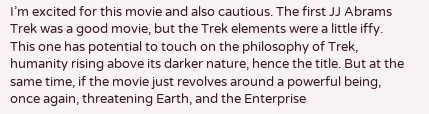I’m excited for this movie and also cautious. The first JJ Abrams Trek was a good movie, but the Trek elements were a little iffy. This one has potential to touch on the philosophy of Trek, humanity rising above its darker nature, hence the title. But at the same time, if the movie just revolves around a powerful being, once again, threatening Earth, and the Enterprise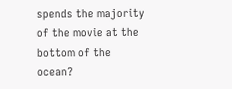spends the majority of the movie at the bottom of the ocean?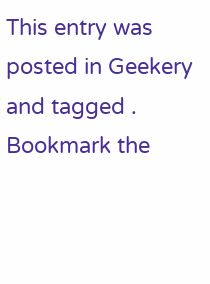This entry was posted in Geekery and tagged . Bookmark the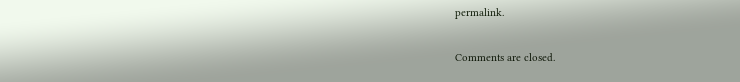permalink.

Comments are closed.